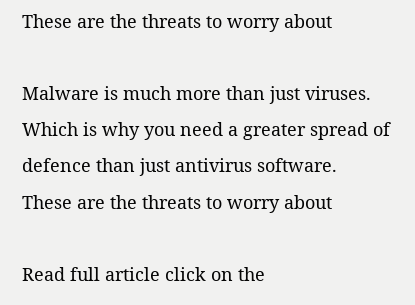These are the threats to worry about

Malware is much more than just viruses. Which is why you need a greater spread of defence than just antivirus software.
These are the threats to worry about

Read full article click on the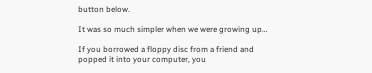button below.

It was so much simpler when we were growing up…

If you borrowed a floppy disc from a friend and popped it into your computer, you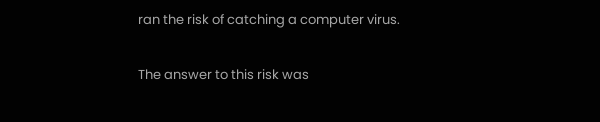ran the risk of catching a computer virus.

The answer to this risk was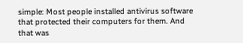simple: Most people installed antivirus software that protected their computers for them. And that was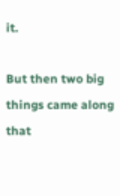it.

But then two big things came along that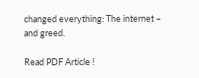changed everything: The internet – and greed.

Read PDF Article !